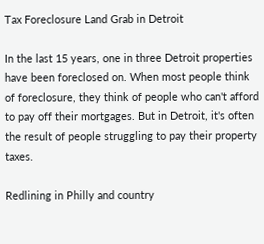Tax Foreclosure Land Grab in Detroit

In the last 15 years, one in three Detroit properties have been foreclosed on. When most people think of foreclosure, they think of people who can't afford to pay off their mortgages. But in Detroit, it's often the result of people struggling to pay their property taxes.

Redlining in Philly and country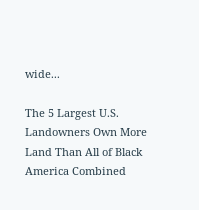wide...

The 5 Largest U.S. Landowners Own More Land Than All of Black America Combined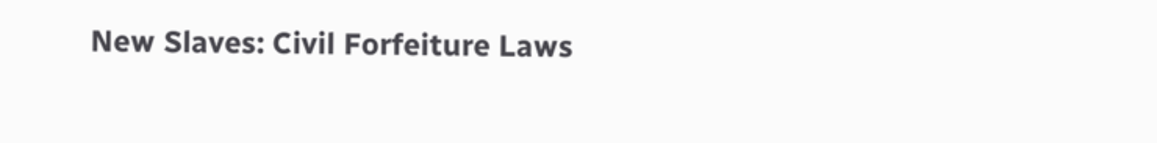New Slaves: Civil Forfeiture Laws